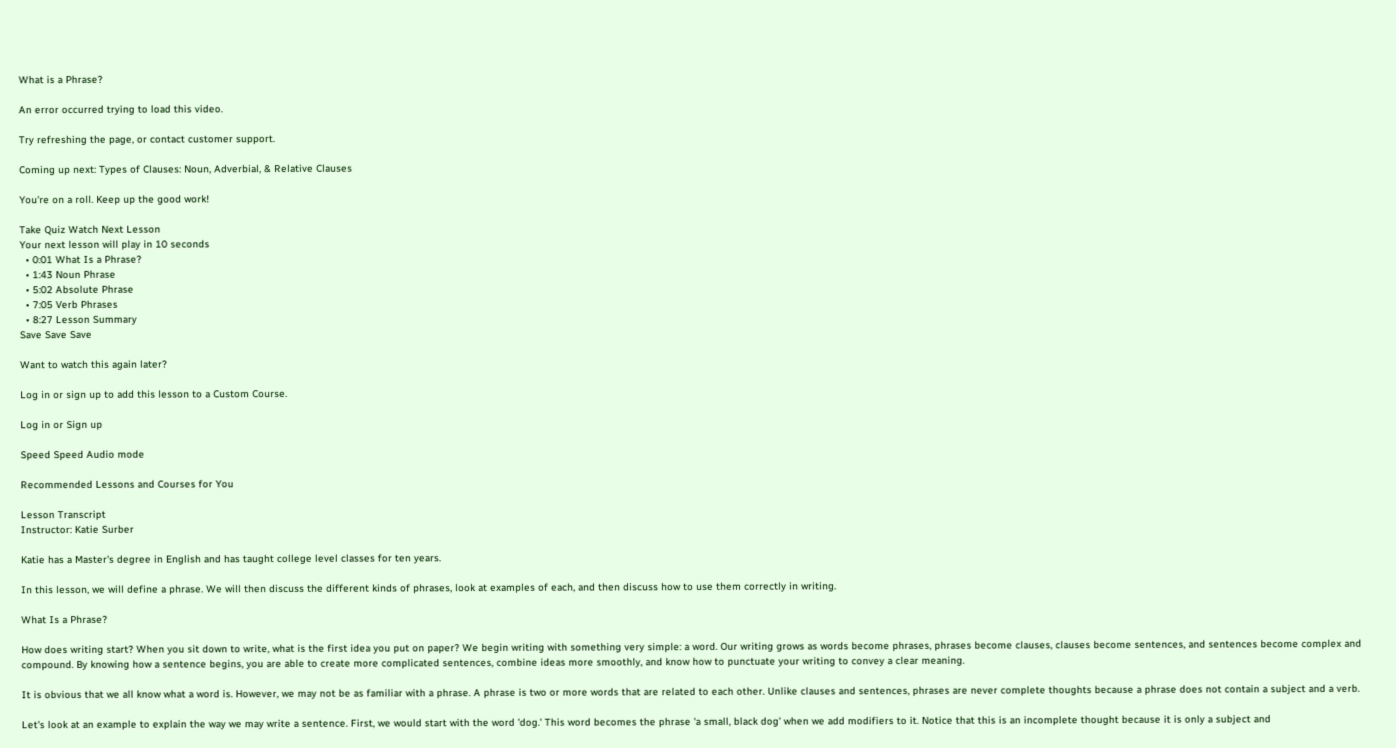What is a Phrase?

An error occurred trying to load this video.

Try refreshing the page, or contact customer support.

Coming up next: Types of Clauses: Noun, Adverbial, & Relative Clauses

You're on a roll. Keep up the good work!

Take Quiz Watch Next Lesson
Your next lesson will play in 10 seconds
  • 0:01 What Is a Phrase?
  • 1:43 Noun Phrase
  • 5:02 Absolute Phrase
  • 7:05 Verb Phrases
  • 8:27 Lesson Summary
Save Save Save

Want to watch this again later?

Log in or sign up to add this lesson to a Custom Course.

Log in or Sign up

Speed Speed Audio mode

Recommended Lessons and Courses for You

Lesson Transcript
Instructor: Katie Surber

Katie has a Master's degree in English and has taught college level classes for ten years.

In this lesson, we will define a phrase. We will then discuss the different kinds of phrases, look at examples of each, and then discuss how to use them correctly in writing.

What Is a Phrase?

How does writing start? When you sit down to write, what is the first idea you put on paper? We begin writing with something very simple: a word. Our writing grows as words become phrases, phrases become clauses, clauses become sentences, and sentences become complex and compound. By knowing how a sentence begins, you are able to create more complicated sentences, combine ideas more smoothly, and know how to punctuate your writing to convey a clear meaning.

It is obvious that we all know what a word is. However, we may not be as familiar with a phrase. A phrase is two or more words that are related to each other. Unlike clauses and sentences, phrases are never complete thoughts because a phrase does not contain a subject and a verb.

Let's look at an example to explain the way we may write a sentence. First, we would start with the word 'dog.' This word becomes the phrase 'a small, black dog' when we add modifiers to it. Notice that this is an incomplete thought because it is only a subject and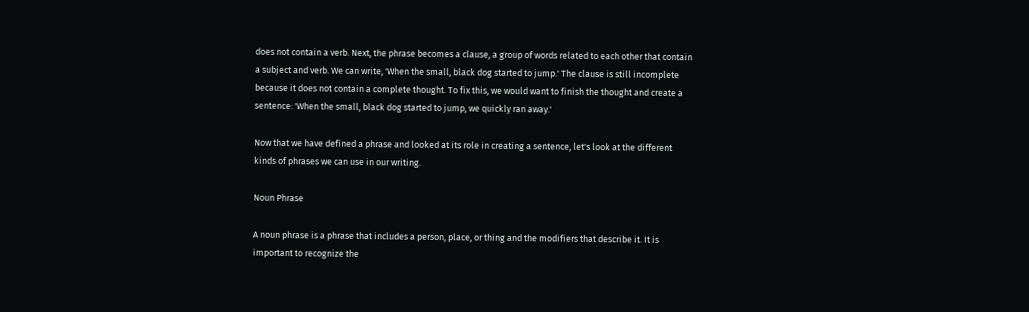does not contain a verb. Next, the phrase becomes a clause, a group of words related to each other that contain a subject and verb. We can write, 'When the small, black dog started to jump.' The clause is still incomplete because it does not contain a complete thought. To fix this, we would want to finish the thought and create a sentence: 'When the small, black dog started to jump, we quickly ran away.'

Now that we have defined a phrase and looked at its role in creating a sentence, let's look at the different kinds of phrases we can use in our writing.

Noun Phrase

A noun phrase is a phrase that includes a person, place, or thing and the modifiers that describe it. It is important to recognize the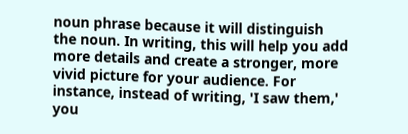noun phrase because it will distinguish the noun. In writing, this will help you add more details and create a stronger, more vivid picture for your audience. For instance, instead of writing, 'I saw them,' you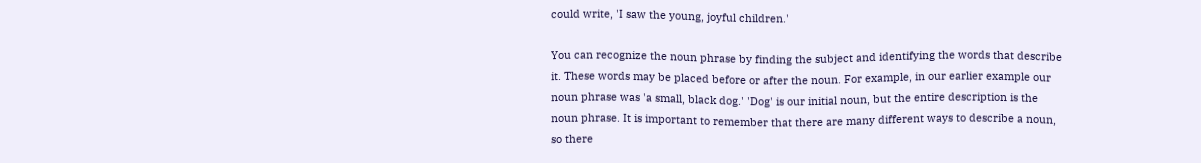could write, 'I saw the young, joyful children.'

You can recognize the noun phrase by finding the subject and identifying the words that describe it. These words may be placed before or after the noun. For example, in our earlier example our noun phrase was 'a small, black dog.' 'Dog' is our initial noun, but the entire description is the noun phrase. It is important to remember that there are many different ways to describe a noun, so there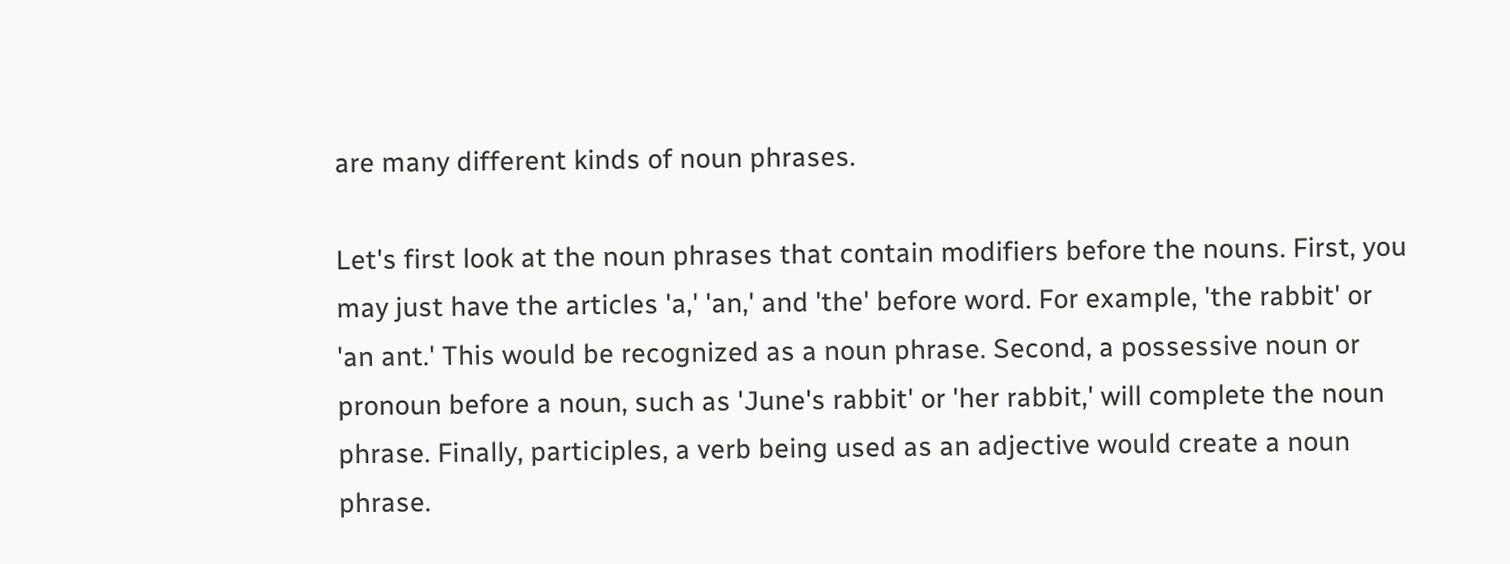are many different kinds of noun phrases.

Let's first look at the noun phrases that contain modifiers before the nouns. First, you may just have the articles 'a,' 'an,' and 'the' before word. For example, 'the rabbit' or 'an ant.' This would be recognized as a noun phrase. Second, a possessive noun or pronoun before a noun, such as 'June's rabbit' or 'her rabbit,' will complete the noun phrase. Finally, participles, a verb being used as an adjective would create a noun phrase.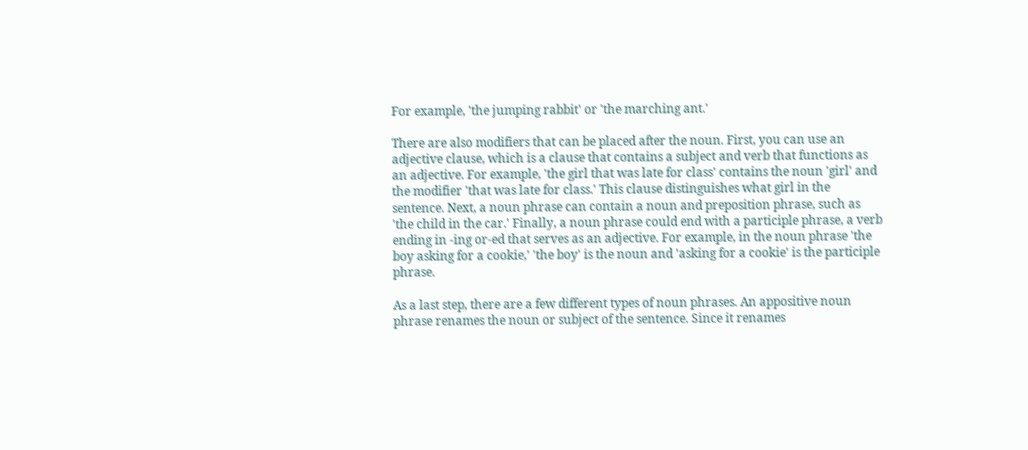For example, 'the jumping rabbit' or 'the marching ant.'

There are also modifiers that can be placed after the noun. First, you can use an adjective clause, which is a clause that contains a subject and verb that functions as an adjective. For example, 'the girl that was late for class' contains the noun 'girl' and the modifier 'that was late for class.' This clause distinguishes what girl in the sentence. Next, a noun phrase can contain a noun and preposition phrase, such as 'the child in the car.' Finally, a noun phrase could end with a participle phrase, a verb ending in -ing or-ed that serves as an adjective. For example, in the noun phrase 'the boy asking for a cookie,' 'the boy' is the noun and 'asking for a cookie' is the participle phrase.

As a last step, there are a few different types of noun phrases. An appositive noun phrase renames the noun or subject of the sentence. Since it renames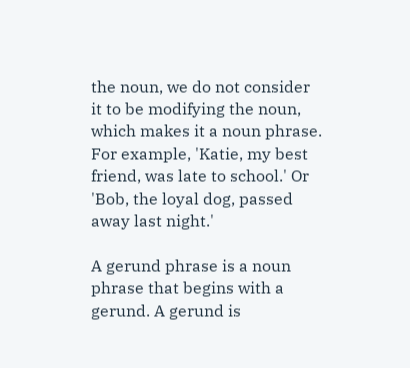the noun, we do not consider it to be modifying the noun, which makes it a noun phrase. For example, 'Katie, my best friend, was late to school.' Or 'Bob, the loyal dog, passed away last night.'

A gerund phrase is a noun phrase that begins with a gerund. A gerund is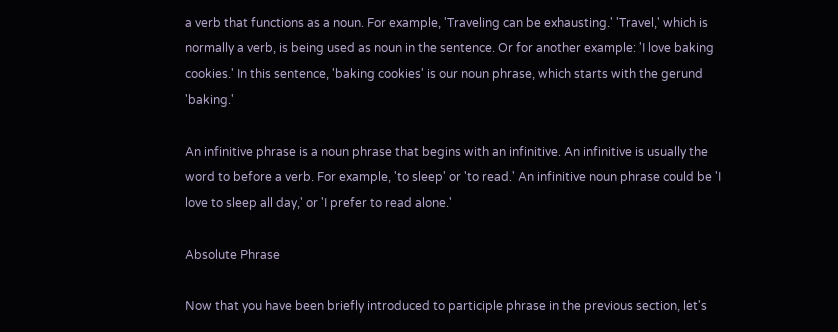a verb that functions as a noun. For example, 'Traveling can be exhausting.' 'Travel,' which is normally a verb, is being used as noun in the sentence. Or for another example: 'I love baking cookies.' In this sentence, 'baking cookies' is our noun phrase, which starts with the gerund 'baking.'

An infinitive phrase is a noun phrase that begins with an infinitive. An infinitive is usually the word to before a verb. For example, 'to sleep' or 'to read.' An infinitive noun phrase could be 'I love to sleep all day,' or 'I prefer to read alone.'

Absolute Phrase

Now that you have been briefly introduced to participle phrase in the previous section, let's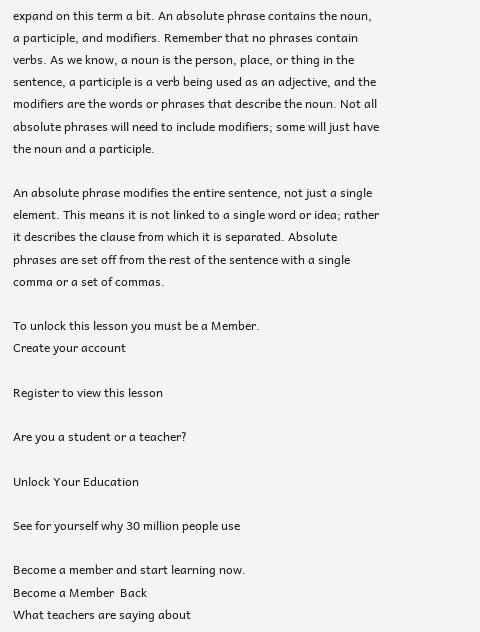expand on this term a bit. An absolute phrase contains the noun, a participle, and modifiers. Remember that no phrases contain verbs. As we know, a noun is the person, place, or thing in the sentence, a participle is a verb being used as an adjective, and the modifiers are the words or phrases that describe the noun. Not all absolute phrases will need to include modifiers; some will just have the noun and a participle.

An absolute phrase modifies the entire sentence, not just a single element. This means it is not linked to a single word or idea; rather it describes the clause from which it is separated. Absolute phrases are set off from the rest of the sentence with a single comma or a set of commas.

To unlock this lesson you must be a Member.
Create your account

Register to view this lesson

Are you a student or a teacher?

Unlock Your Education

See for yourself why 30 million people use

Become a member and start learning now.
Become a Member  Back
What teachers are saying about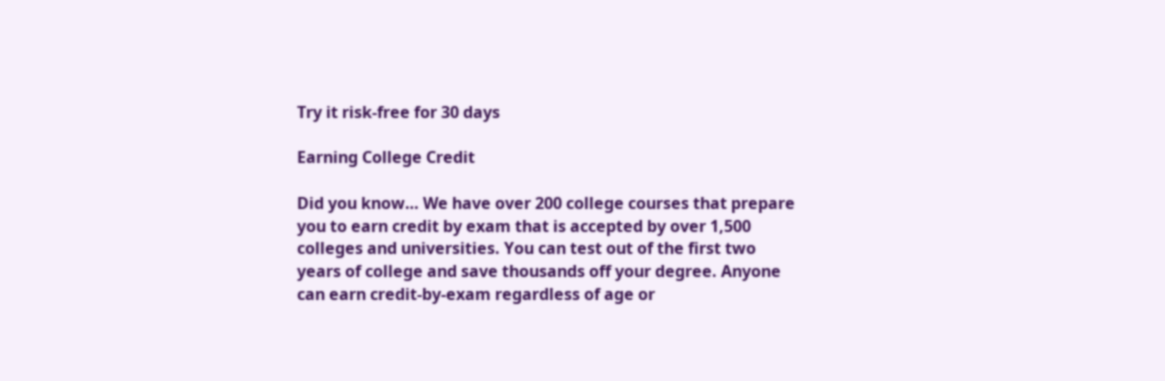Try it risk-free for 30 days

Earning College Credit

Did you know… We have over 200 college courses that prepare you to earn credit by exam that is accepted by over 1,500 colleges and universities. You can test out of the first two years of college and save thousands off your degree. Anyone can earn credit-by-exam regardless of age or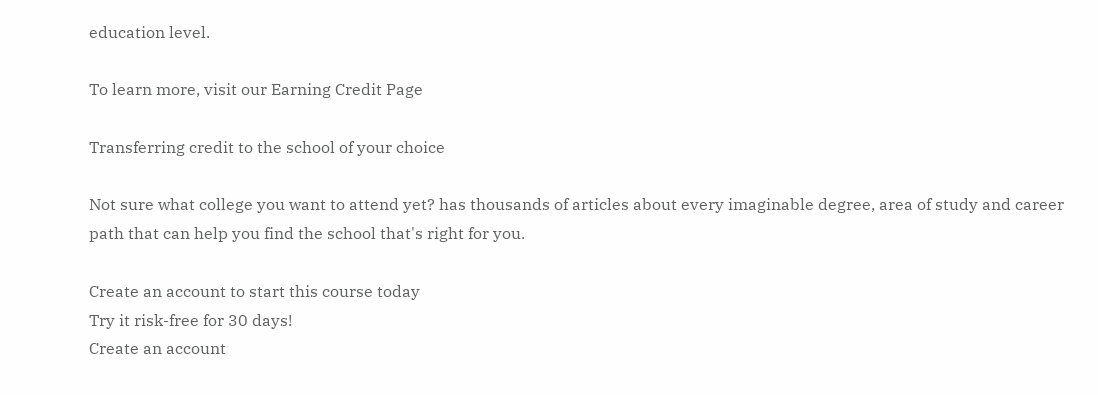education level.

To learn more, visit our Earning Credit Page

Transferring credit to the school of your choice

Not sure what college you want to attend yet? has thousands of articles about every imaginable degree, area of study and career path that can help you find the school that's right for you.

Create an account to start this course today
Try it risk-free for 30 days!
Create an account